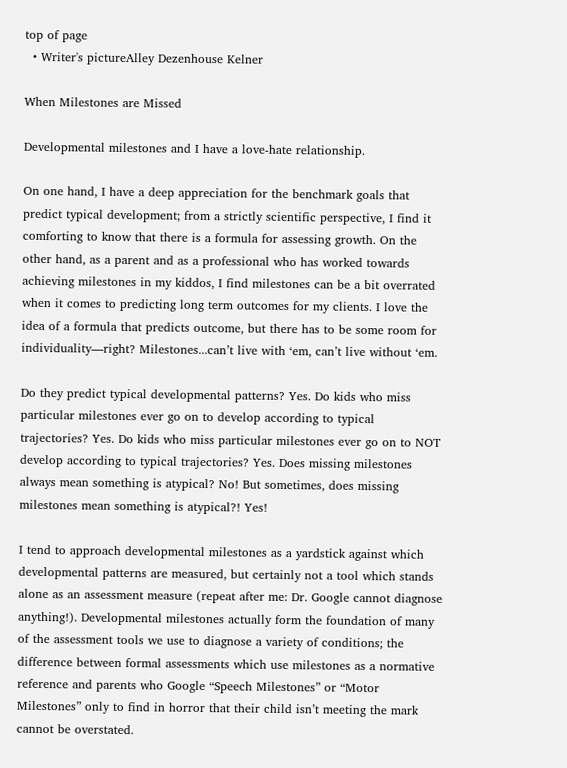top of page
  • Writer's pictureAlley Dezenhouse Kelner

When Milestones are Missed

Developmental milestones and I have a love-hate relationship.

On one hand, I have a deep appreciation for the benchmark goals that predict typical development; from a strictly scientific perspective, I find it comforting to know that there is a formula for assessing growth. On the other hand, as a parent and as a professional who has worked towards achieving milestones in my kiddos, I find milestones can be a bit overrated when it comes to predicting long term outcomes for my clients. I love the idea of a formula that predicts outcome, but there has to be some room for individuality—right? Milestones...can’t live with ‘em, can’t live without ‘em.

Do they predict typical developmental patterns? Yes. Do kids who miss particular milestones ever go on to develop according to typical trajectories? Yes. Do kids who miss particular milestones ever go on to NOT develop according to typical trajectories? Yes. Does missing milestones always mean something is atypical? No! But sometimes, does missing milestones mean something is atypical?! Yes!

I tend to approach developmental milestones as a yardstick against which developmental patterns are measured, but certainly not a tool which stands alone as an assessment measure (repeat after me: Dr. Google cannot diagnose anything!). Developmental milestones actually form the foundation of many of the assessment tools we use to diagnose a variety of conditions; the difference between formal assessments which use milestones as a normative reference and parents who Google “Speech Milestones” or “Motor Milestones” only to find in horror that their child isn’t meeting the mark cannot be overstated.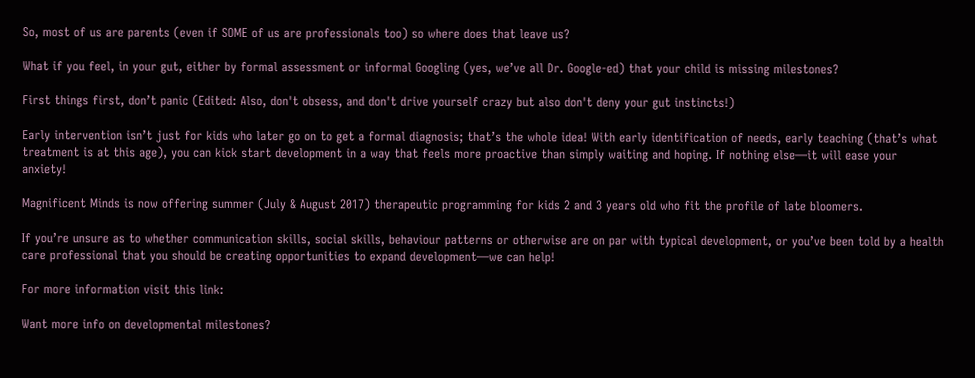So, most of us are parents (even if SOME of us are professionals too) so where does that leave us?

What if you feel, in your gut, either by formal assessment or informal Googling (yes, we’ve all Dr. Google-ed) that your child is missing milestones?

First things first, don’t panic (Edited: Also, don't obsess, and don't drive yourself crazy but also don't deny your gut instincts!)

Early intervention isn’t just for kids who later go on to get a formal diagnosis; that’s the whole idea! With early identification of needs, early teaching (that’s what treatment is at this age), you can kick start development in a way that feels more proactive than simply waiting and hoping. If nothing else—it will ease your anxiety!

Magnificent Minds is now offering summer (July & August 2017) therapeutic programming for kids 2 and 3 years old who fit the profile of late bloomers.

If you’re unsure as to whether communication skills, social skills, behaviour patterns or otherwise are on par with typical development, or you’ve been told by a health care professional that you should be creating opportunities to expand development—we can help!

For more information visit this link:

Want more info on developmental milestones?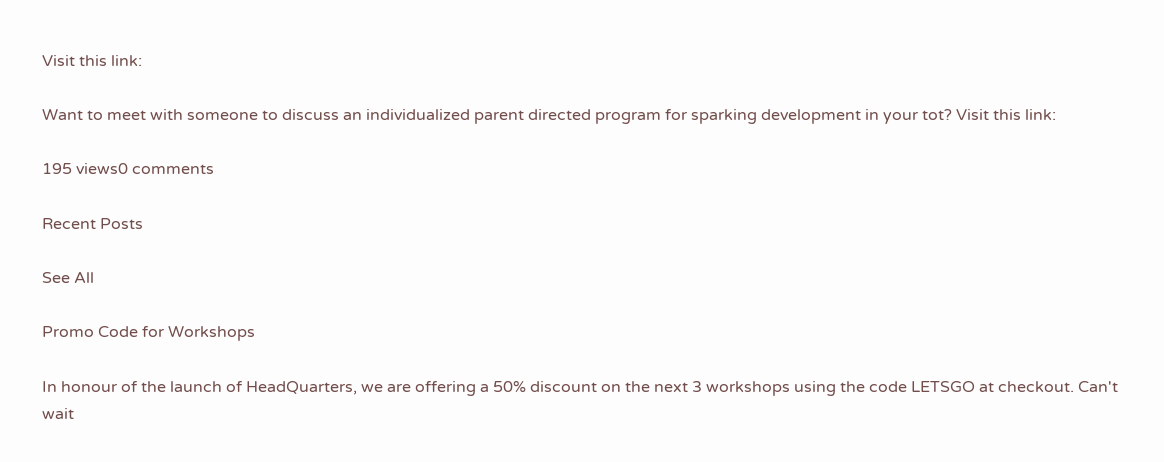Visit this link:

Want to meet with someone to discuss an individualized parent directed program for sparking development in your tot? Visit this link:

195 views0 comments

Recent Posts

See All

Promo Code for Workshops

In honour of the launch of HeadQuarters, we are offering a 50% discount on the next 3 workshops using the code LETSGO at checkout. Can't wait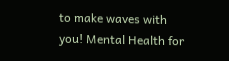to make waves with you! Mental Health for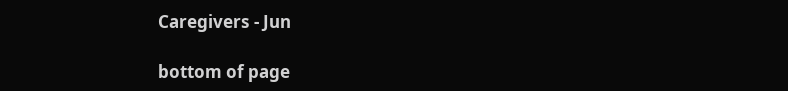Caregivers - Jun

bottom of page